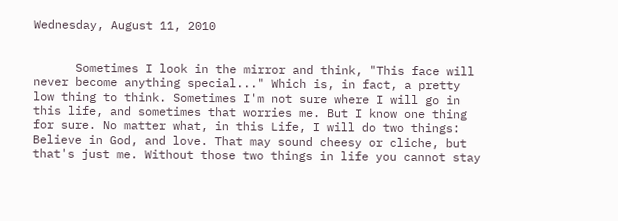Wednesday, August 11, 2010


      Sometimes I look in the mirror and think, "This face will never become anything special..." Which is, in fact, a pretty low thing to think. Sometimes I'm not sure where I will go in this life, and sometimes that worries me. But I know one thing for sure. No matter what, in this Life, I will do two things: Believe in God, and love. That may sound cheesy or cliche, but that's just me. Without those two things in life you cannot stay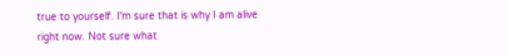true to yourself. I'm sure that is why I am alive right now. Not sure what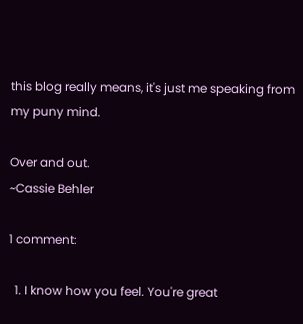this blog really means, it's just me speaking from my puny mind.

Over and out.
~Cassie Behler

1 comment:

  1. I know how you feel. You're great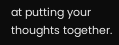at putting your thoughts together.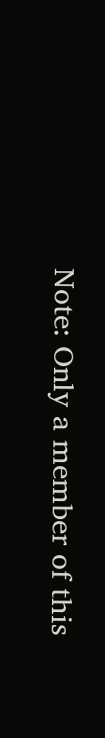Note: Only a member of this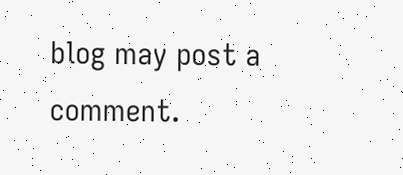blog may post a comment.